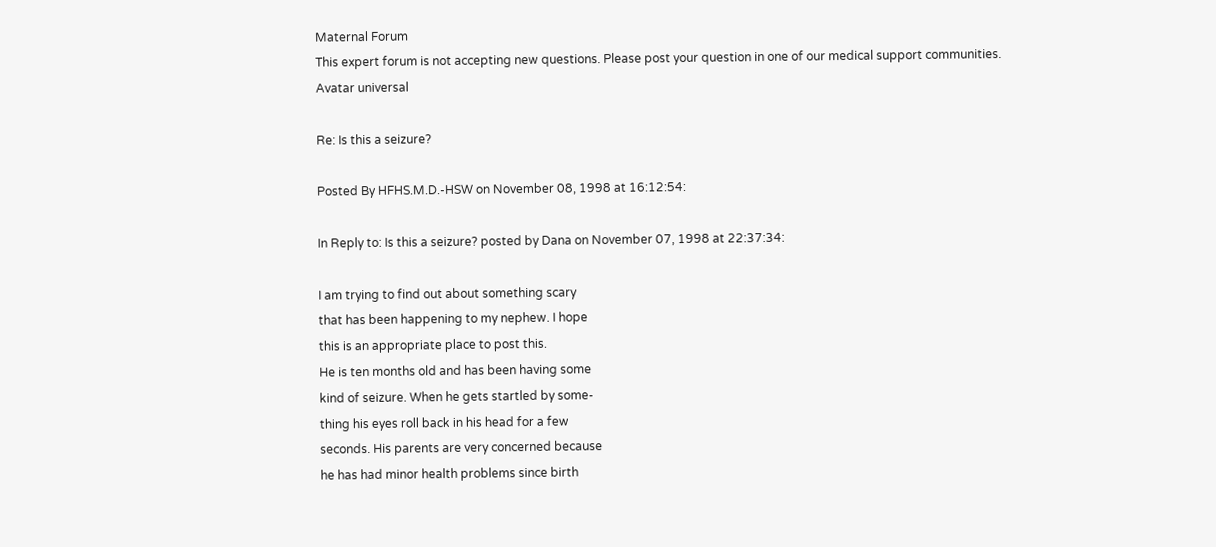Maternal Forum
This expert forum is not accepting new questions. Please post your question in one of our medical support communities.
Avatar universal

Re: Is this a seizure?

Posted By HFHS.M.D.-HSW on November 08, 1998 at 16:12:54:

In Reply to: Is this a seizure? posted by Dana on November 07, 1998 at 22:37:34:

I am trying to find out about something scary
that has been happening to my nephew. I hope
this is an appropriate place to post this.
He is ten months old and has been having some
kind of seizure. When he gets startled by some-
thing his eyes roll back in his head for a few
seconds. His parents are very concerned because
he has had minor health problems since birth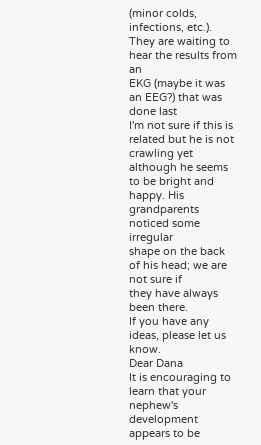(minor colds, infections, etc.).
They are waiting to hear the results from an
EKG (maybe it was an EEG?) that was done last
I'm not sure if this is related but he is not
crawling yet although he seems to be bright and
happy. His grandparents noticed some irregular
shape on the back of his head; we are not sure if
they have always been there.
If you have any ideas, please let us know.
Dear Dana
It is encouraging to learn that your nephew's development appears to be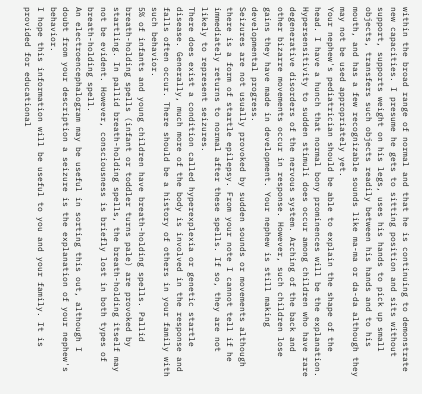within the broad range of normal and that he is continuing to demonstrate new capacities. I presume he gets to sitting position and sits without support, supports weight on his legs, uses his hands to pick up small objects, transfers such objects readily between his hands and to his mouth, and has a few recognizable sounds like ma-ma or da-da although they may not be used appropriately yet.
Your nephew's pediatrician should be able to explain the shape of the head. I have a hunch that normal bony prominences will be the explanation.
Hypersensitivity to sudden stimuli does occur among children who have rare degenerative disorders of the nervous system. Arching of the back and other bizarre movements occur in response. However, such children lose gains they have made in development. Your nephew is still making developmental progress.
Seizures are not usually provoked by sudden sounds or movements although there is a form of startle epilepsy. From your note I cannot tell if he immediately returns to normal after these spells. If so, they are not likely to represent seizures.
There does exist a condition called hyperexplexia or genetic startle disease. Generally, much more of the body is involved in the response and falls often occur. There should be a history of others in your family with such behavior.
5% of infants and young children have breath-holding spells. Pallid breath-holding spells (infant or toddler turns pale) are provoked by startling. In pallid breath-holding spells, the breath-holding itself may not be evident. However, consciousness is briefly lost in both types of breath-holding spell.
An electroencephalogram may be useful in sorting this out, although I doubt from your description a seizure is the explanation of your nephew's behavior.
I hope this information will be useful to you and your family. It is provided for educational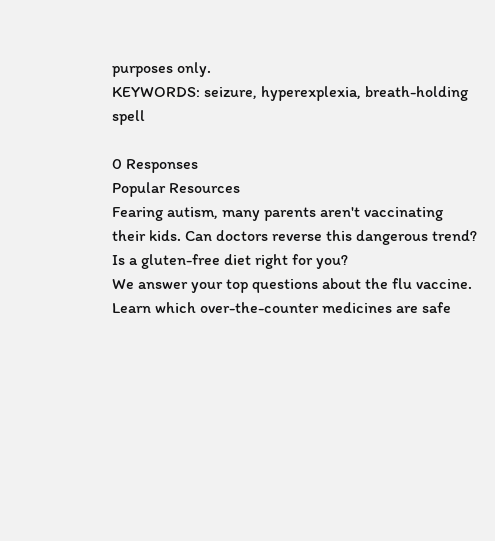purposes only.
KEYWORDS: seizure, hyperexplexia, breath-holding spell

0 Responses
Popular Resources
Fearing autism, many parents aren't vaccinating their kids. Can doctors reverse this dangerous trend?
Is a gluten-free diet right for you?
We answer your top questions about the flu vaccine.
Learn which over-the-counter medicines are safe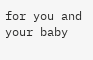for you and your baby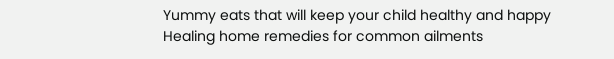Yummy eats that will keep your child healthy and happy
Healing home remedies for common ailments